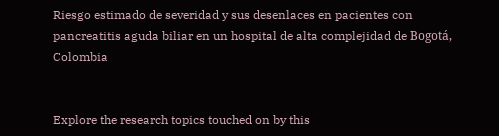Riesgo estimado de severidad y sus desenlaces en pacientes con pancreatitis aguda biliar en un hospital de alta complejidad de Bogotá, Colombia


Explore the research topics touched on by this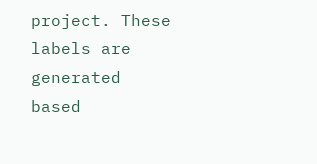project. These labels are generated based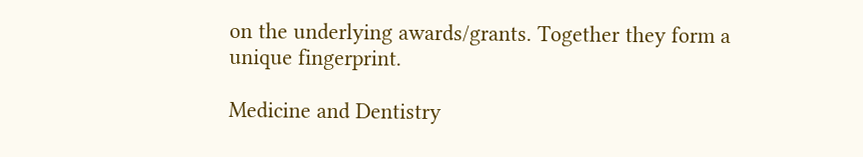on the underlying awards/grants. Together they form a unique fingerprint.

Medicine and Dentistry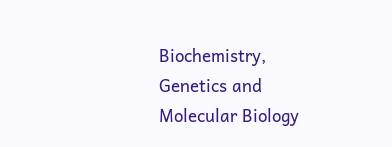Biochemistry, Genetics and Molecular Biology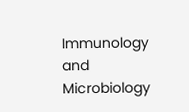Immunology and Microbiology